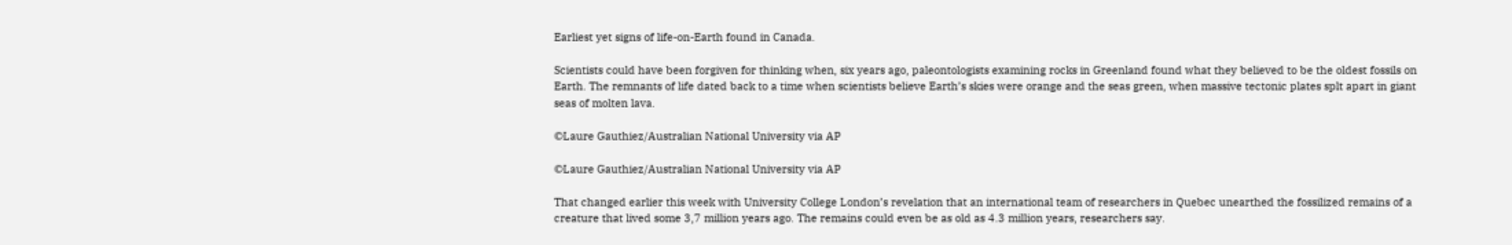Earliest yet signs of life-on-Earth found in Canada.

Scientists could have been forgiven for thinking when, six years ago, paleontologists examining rocks in Greenland found what they believed to be the oldest fossils on Earth. The remnants of life dated back to a time when scientists believe Earth’s skies were orange and the seas green, when massive tectonic plates splt apart in giant seas of molten lava.

©Laure Gauthiez/Australian National University via AP

©Laure Gauthiez/Australian National University via AP

That changed earlier this week with University College London’s revelation that an international team of researchers in Quebec unearthed the fossilized remains of a creature that lived some 3,7 million years ago. The remains could even be as old as 4.3 million years, researchers say.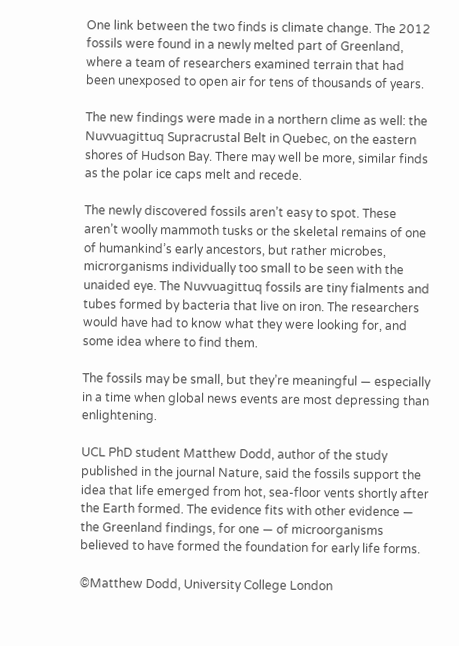One link between the two finds is climate change. The 2012 fossils were found in a newly melted part of Greenland, where a team of researchers examined terrain that had been unexposed to open air for tens of thousands of years.

The new findings were made in a northern clime as well: the Nuvvuagittuq Supracrustal Belt in Quebec, on the eastern shores of Hudson Bay. There may well be more, similar finds as the polar ice caps melt and recede.

The newly discovered fossils aren’t easy to spot. These aren’t woolly mammoth tusks or the skeletal remains of one of humankind’s early ancestors, but rather microbes, microrganisms individually too small to be seen with the unaided eye. The Nuvvuagittuq fossils are tiny fialments and tubes formed by bacteria that live on iron. The researchers would have had to know what they were looking for, and some idea where to find them.

The fossils may be small, but they’re meaningful — especially in a time when global news events are most depressing than enlightening.

UCL PhD student Matthew Dodd, author of the study published in the journal Nature, said the fossils support the idea that life emerged from hot, sea-floor vents shortly after the Earth formed. The evidence fits with other evidence — the Greenland findings, for one — of microorganisms believed to have formed the foundation for early life forms.

©Matthew Dodd, University College London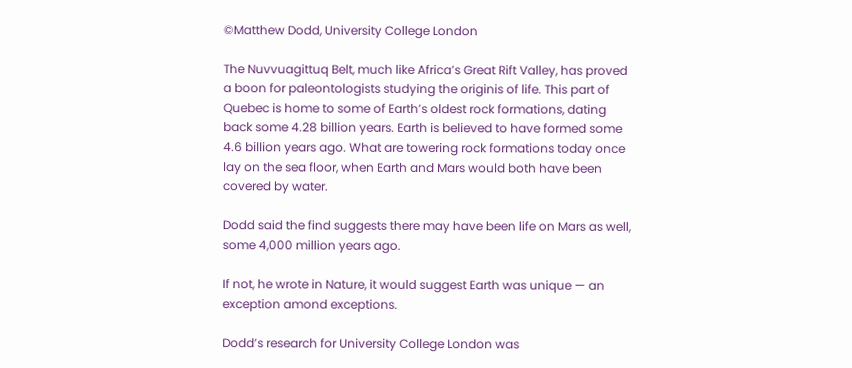©Matthew Dodd, University College London

The Nuvvuagittuq Belt, much like Africa’s Great Rift Valley, has proved a boon for paleontologists studying the originis of life. This part of Quebec is home to some of Earth’s oldest rock formations, dating back some 4.28 billion years. Earth is believed to have formed some 4.6 billion years ago. What are towering rock formations today once lay on the sea floor, when Earth and Mars would both have been covered by water.

Dodd said the find suggests there may have been life on Mars as well, some 4,000 million years ago.

If not, he wrote in Nature, it would suggest Earth was unique — an exception amond exceptions.

Dodd’s research for University College London was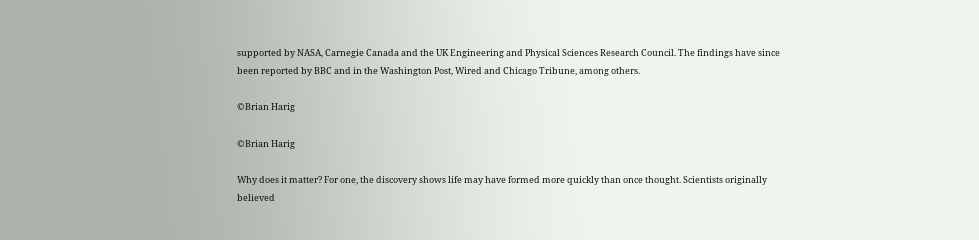supported by NASA, Carnegie Canada and the UK Engineering and Physical Sciences Research Council. The findings have since been reported by BBC and in the Washington Post, Wired and Chicago Tribune, among others.

©Brian Harig

©Brian Harig

Why does it matter? For one, the discovery shows life may have formed more quickly than once thought. Scientists originally believed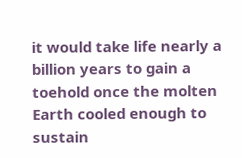it would take life nearly a billion years to gain a toehold once the molten Earth cooled enough to sustain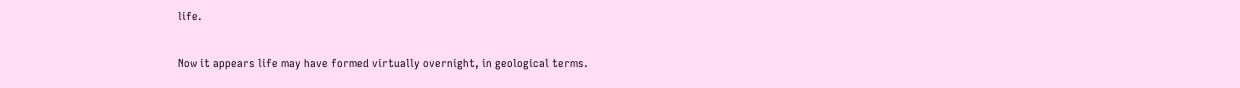life.

Now it appears life may have formed virtually overnight, in geological terms.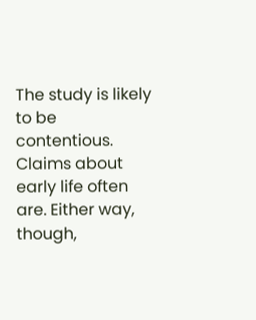The study is likely to be contentious. Claims about early life often are. Either way, though,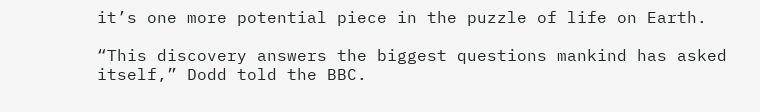it’s one more potential piece in the puzzle of life on Earth.

“This discovery answers the biggest questions mankind has asked itself,” Dodd told the BBC.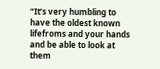“It’s very humbling to have the oldest known lifefroms and your hands and be able to look at them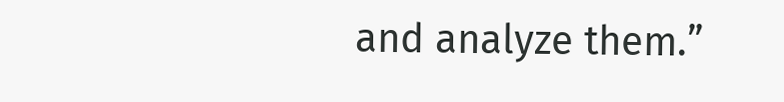and analyze them.”